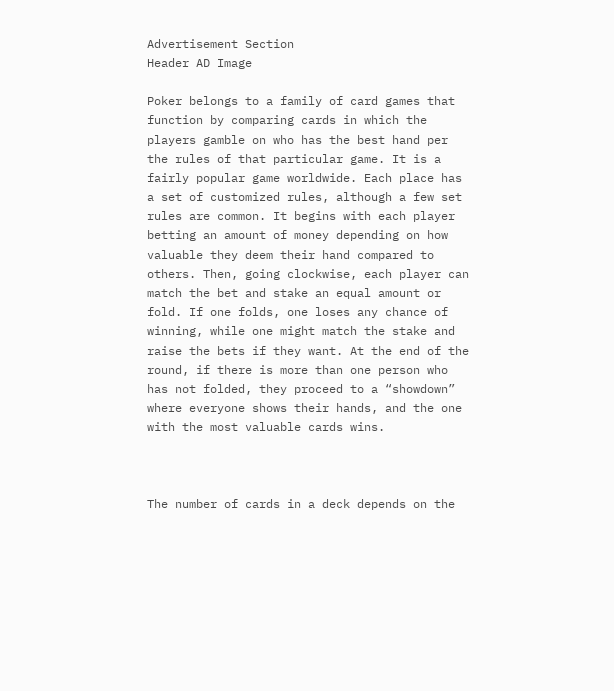Advertisement Section
Header AD Image

Poker belongs to a family of card games that function by comparing cards in which the players gamble on who has the best hand per the rules of that particular game. It is a fairly popular game worldwide. Each place has a set of customized rules, although a few set rules are common. It begins with each player betting an amount of money depending on how valuable they deem their hand compared to others. Then, going clockwise, each player can match the bet and stake an equal amount or fold. If one folds, one loses any chance of winning, while one might match the stake and raise the bets if they want. At the end of the round, if there is more than one person who has not folded, they proceed to a “showdown” where everyone shows their hands, and the one with the most valuable cards wins.



The number of cards in a deck depends on the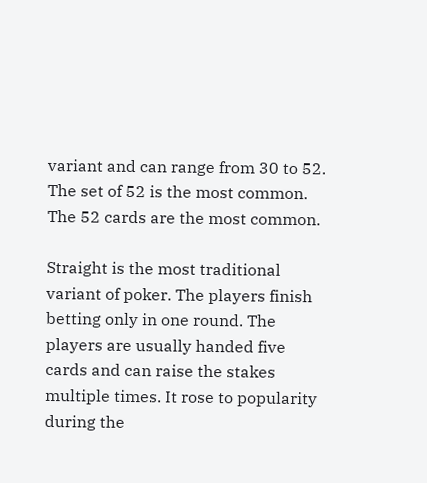variant and can range from 30 to 52. The set of 52 is the most common. The 52 cards are the most common.

Straight is the most traditional variant of poker. The players finish betting only in one round. The players are usually handed five cards and can raise the stakes multiple times. It rose to popularity during the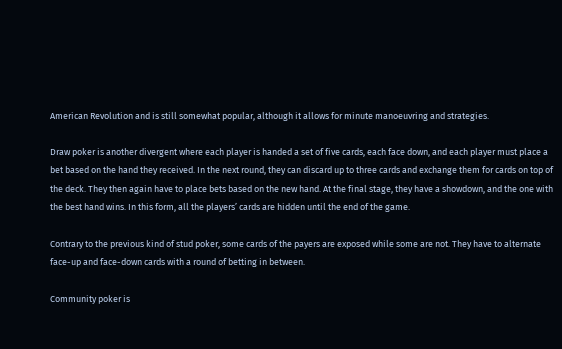American Revolution and is still somewhat popular, although it allows for minute manoeuvring and strategies.

Draw poker is another divergent where each player is handed a set of five cards, each face down, and each player must place a bet based on the hand they received. In the next round, they can discard up to three cards and exchange them for cards on top of the deck. They then again have to place bets based on the new hand. At the final stage, they have a showdown, and the one with the best hand wins. In this form, all the players’ cards are hidden until the end of the game.

Contrary to the previous kind of stud poker, some cards of the payers are exposed while some are not. They have to alternate face-up and face-down cards with a round of betting in between.

Community poker is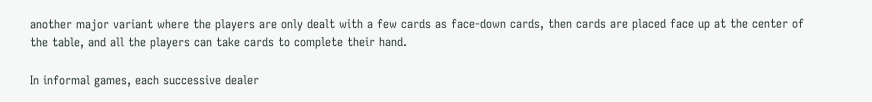another major variant where the players are only dealt with a few cards as face-down cards, then cards are placed face up at the center of the table, and all the players can take cards to complete their hand.

In informal games, each successive dealer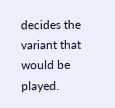decides the variant that would be played.